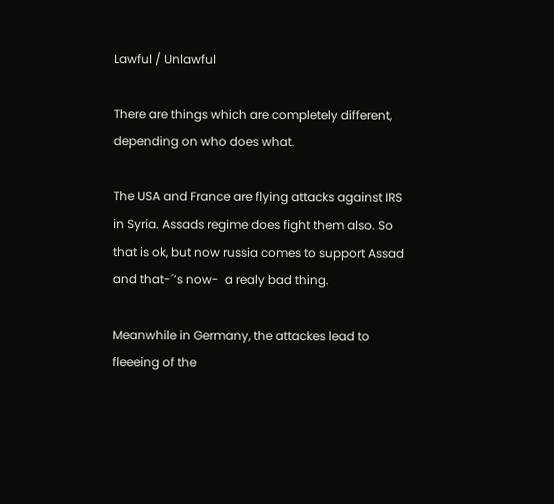Lawful / Unlawful

There are things which are completely different, depending on who does what.

The USA and France are flying attacks against IRS in Syria. Assads regime does fight them also. So that is ok, but now russia comes to support Assad and that-´’s now-  a realy bad thing.

Meanwhile in Germany, the attackes lead to fleeeing of the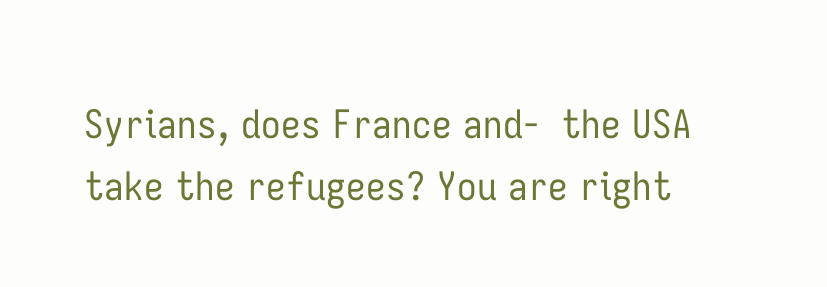Syrians, does France and-  the USA take the refugees? You are right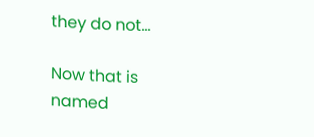they do not…

Now that is named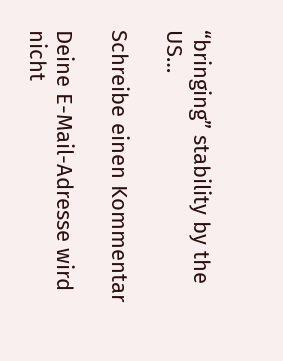“bringing” stability by the US…

Schreibe einen Kommentar

Deine E-Mail-Adresse wird nicht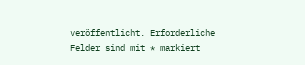veröffentlicht. Erforderliche Felder sind mit * markiert